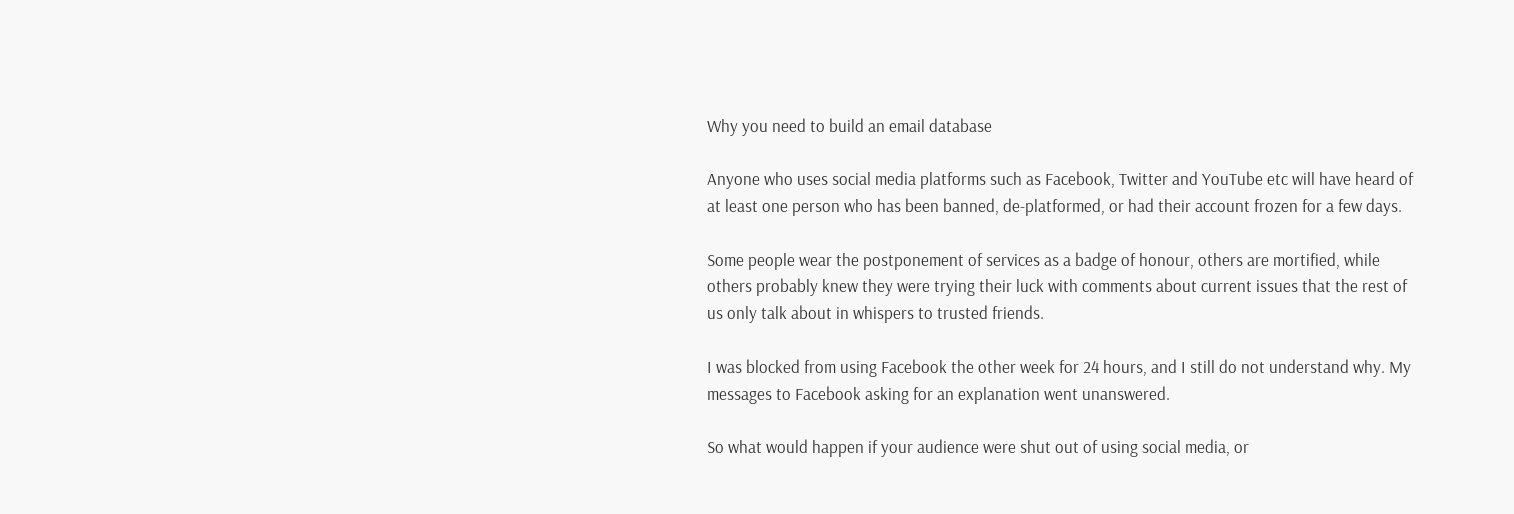Why you need to build an email database

Anyone who uses social media platforms such as Facebook, Twitter and YouTube etc will have heard of at least one person who has been banned, de-platformed, or had their account frozen for a few days.

Some people wear the postponement of services as a badge of honour, others are mortified, while others probably knew they were trying their luck with comments about current issues that the rest of us only talk about in whispers to trusted friends.

I was blocked from using Facebook the other week for 24 hours, and I still do not understand why. My messages to Facebook asking for an explanation went unanswered.

So what would happen if your audience were shut out of using social media, or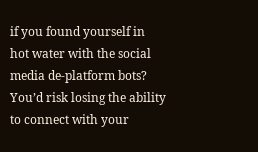if you found yourself in hot water with the social media de-platform bots? You’d risk losing the ability to connect with your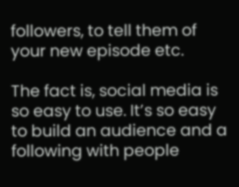followers, to tell them of your new episode etc.

The fact is, social media is so easy to use. It’s so easy to build an audience and a following with people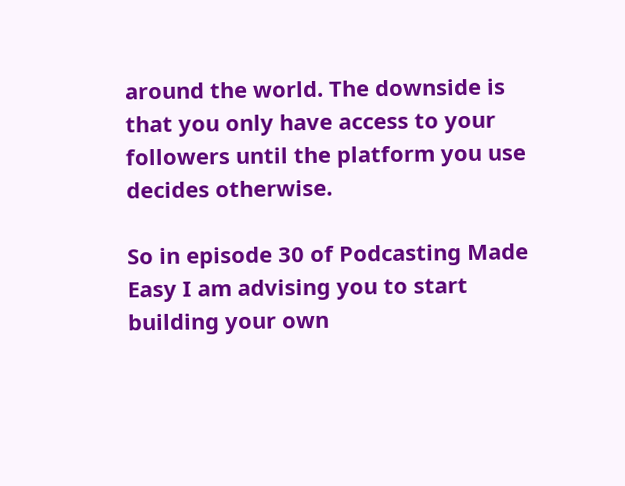around the world. The downside is that you only have access to your followers until the platform you use decides otherwise.

So in episode 30 of Podcasting Made Easy I am advising you to start building your own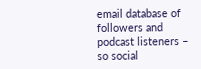email database of followers and podcast listeners – so social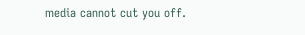media cannot cut you off.